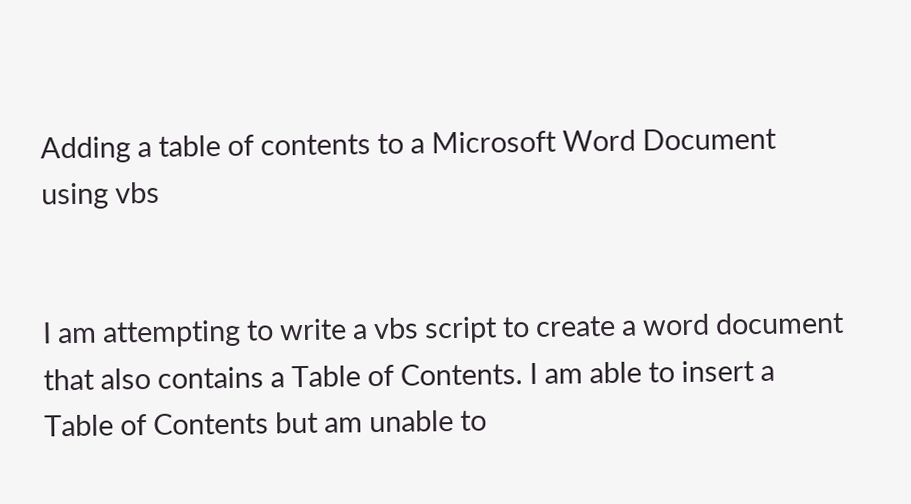Adding a table of contents to a Microsoft Word Document using vbs


I am attempting to write a vbs script to create a word document that also contains a Table of Contents. I am able to insert a Table of Contents but am unable to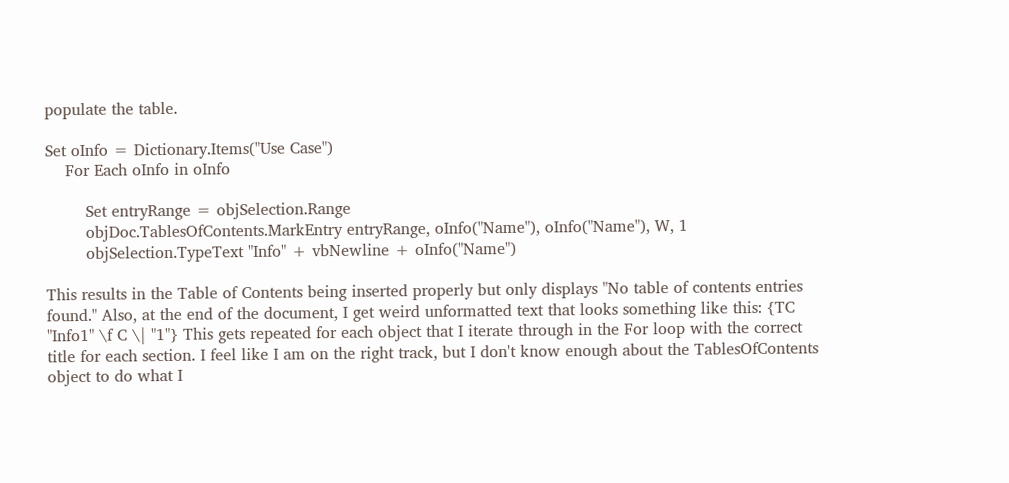populate the table.

Set oInfo = Dictionary.Items("Use Case")
    For Each oInfo in oInfo

        Set entryRange = objSelection.Range
        objDoc.TablesOfContents.MarkEntry entryRange, oInfo("Name"), oInfo("Name"), W, 1
        objSelection.TypeText "Info" + vbNewline + oInfo("Name")

This results in the Table of Contents being inserted properly but only displays "No table of contents entries found." Also, at the end of the document, I get weird unformatted text that looks something like this: {TC "Info1" \f C \| "1"} This gets repeated for each object that I iterate through in the For loop with the correct title for each section. I feel like I am on the right track, but I don't know enough about the TablesOfContents object to do what I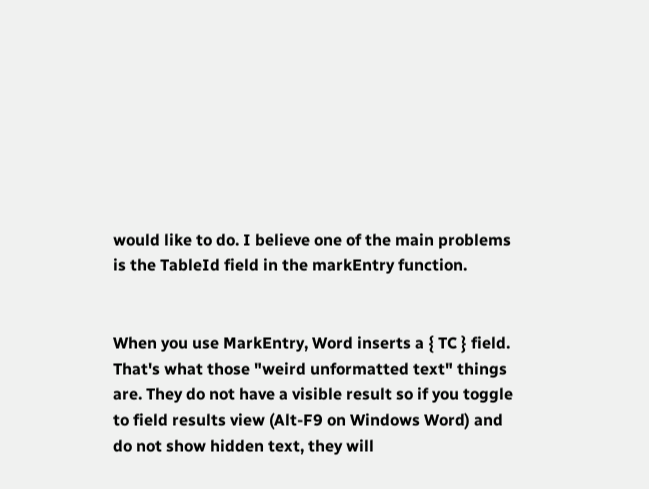would like to do. I believe one of the main problems is the TableId field in the markEntry function.


When you use MarkEntry, Word inserts a { TC } field. That's what those "weird unformatted text" things are. They do not have a visible result so if you toggle to field results view (Alt-F9 on Windows Word) and do not show hidden text, they will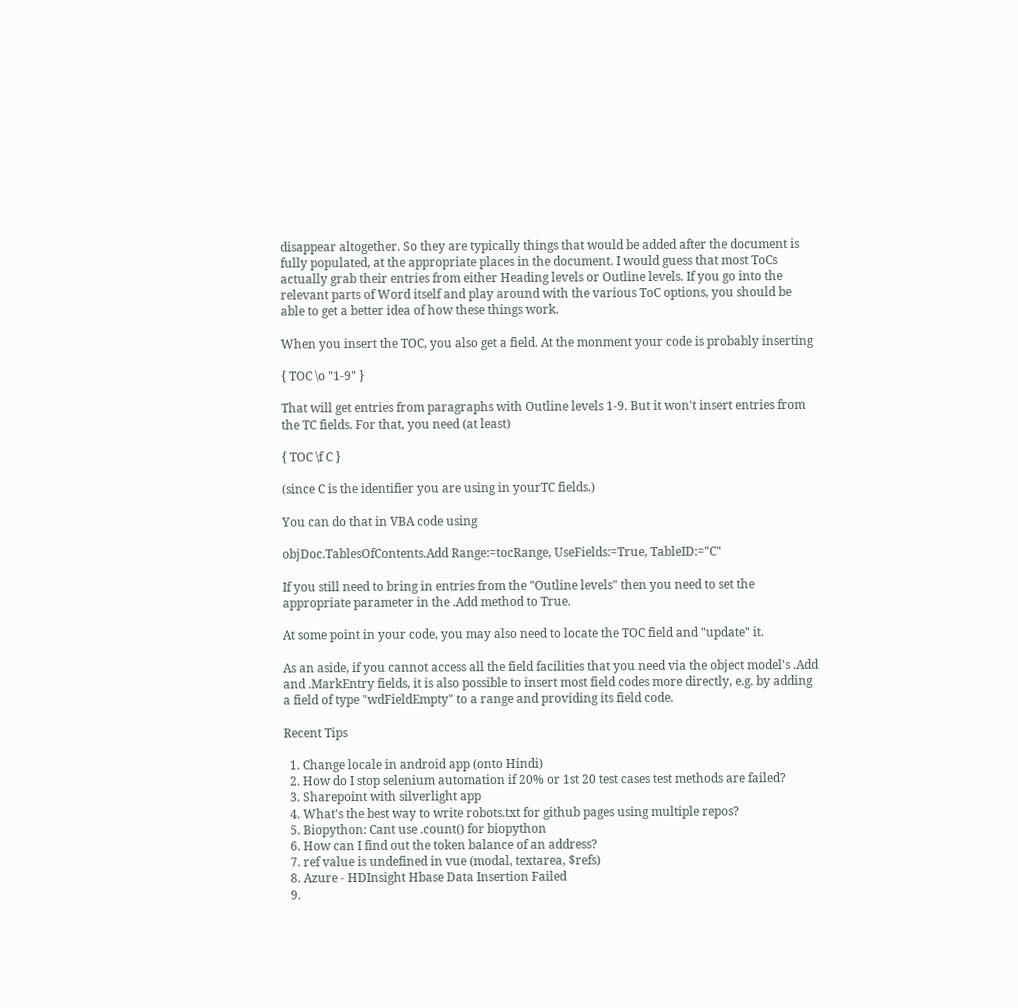disappear altogether. So they are typically things that would be added after the document is fully populated, at the appropriate places in the document. I would guess that most ToCs actually grab their entries from either Heading levels or Outline levels. If you go into the relevant parts of Word itself and play around with the various ToC options, you should be able to get a better idea of how these things work.

When you insert the TOC, you also get a field. At the monment your code is probably inserting

{ TOC \o "1-9" }

That will get entries from paragraphs with Outline levels 1-9. But it won't insert entries from the TC fields. For that, you need (at least)

{ TOC \f C }

(since C is the identifier you are using in yourTC fields.)

You can do that in VBA code using

objDoc.TablesOfContents.Add Range:=tocRange, UseFields:=True, TableID:="C"

If you still need to bring in entries from the "Outline levels" then you need to set the appropriate parameter in the .Add method to True.

At some point in your code, you may also need to locate the TOC field and "update" it.

As an aside, if you cannot access all the field facilities that you need via the object model's .Add and .MarkEntry fields, it is also possible to insert most field codes more directly, e.g. by adding a field of type "wdFieldEmpty" to a range and providing its field code.

Recent Tips

  1. Change locale in android app (onto Hindi)
  2. How do I stop selenium automation if 20% or 1st 20 test cases test methods are failed?
  3. Sharepoint with silverlight app
  4. What's the best way to write robots.txt for github pages using multiple repos?
  5. Biopython: Cant use .count() for biopython
  6. How can I find out the token balance of an address?
  7. ref value is undefined in vue (modal, textarea, $refs)
  8. Azure - HDInsight Hbase Data Insertion Failed
  9.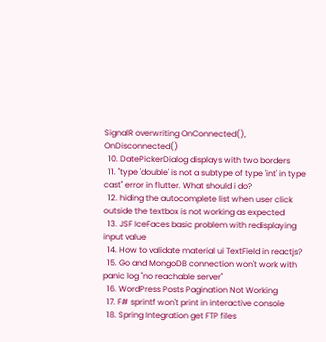SignalR overwriting OnConnected(), OnDisconnected()
  10. DatePickerDialog displays with two borders
  11. "type 'double' is not a subtype of type 'int' in type cast" error in flutter. What should i do?
  12. hiding the autocomplete list when user click outside the textbox is not working as expected
  13. JSF IceFaces basic problem with redisplaying input value
  14. How to validate material ui TextField in reactjs?
  15. Go and MongoDB connection won't work with panic log "no reachable server"
  16. WordPress Posts Pagination Not Working
  17. F# sprintf won't print in interactive console
  18. Spring Integration get FTP files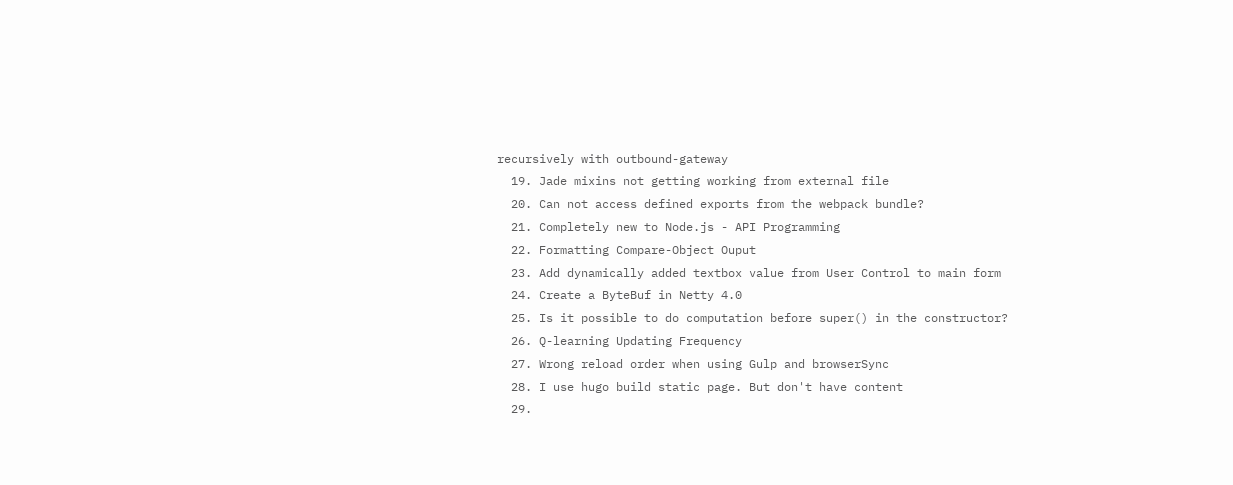recursively with outbound-gateway
  19. Jade mixins not getting working from external file
  20. Can not access defined exports from the webpack bundle?
  21. Completely new to Node.js - API Programming
  22. Formatting Compare-Object Ouput
  23. Add dynamically added textbox value from User Control to main form
  24. Create a ByteBuf in Netty 4.0
  25. Is it possible to do computation before super() in the constructor?
  26. Q-learning Updating Frequency
  27. Wrong reload order when using Gulp and browserSync
  28. I use hugo build static page. But don't have content
  29.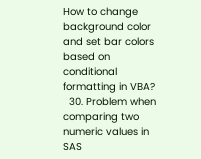How to change background color and set bar colors based on conditional formatting in VBA?
  30. Problem when comparing two numeric values in SAS